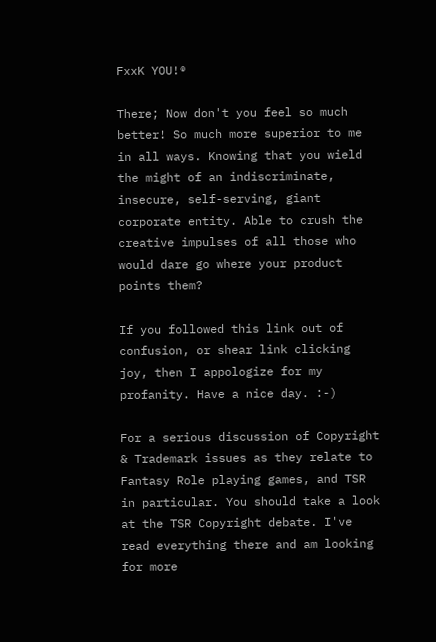FxxK YOU!®

There; Now don't you feel so much better! So much more superior to me in all ways. Knowing that you wield the might of an indiscriminate, insecure, self-serving, giant corporate entity. Able to crush the creative impulses of all those who would dare go where your product points them?

If you followed this link out of confusion, or shear link clicking joy, then I appologize for my profanity. Have a nice day. :-)

For a serious discussion of Copyright & Trademark issues as they relate to Fantasy Role playing games, and TSR in particular. You should take a look at the TSR Copyright debate. I've read everything there and am looking for more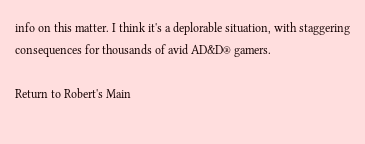info on this matter. I think it's a deplorable situation, with staggering consequences for thousands of avid AD&D® gamers.

Return to Robert's Main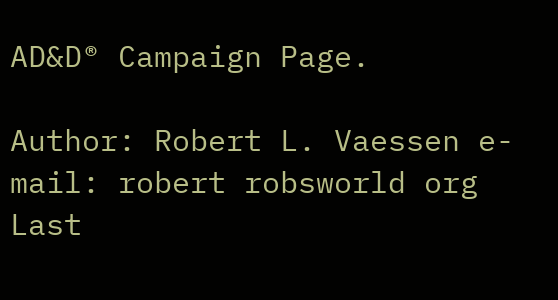AD&D® Campaign Page.

Author: Robert L. Vaessen e-mail: robert robsworld org
Last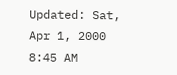Updated: Sat, Apr 1, 2000 8:45 AM